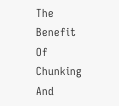The Benefit Of Chunking And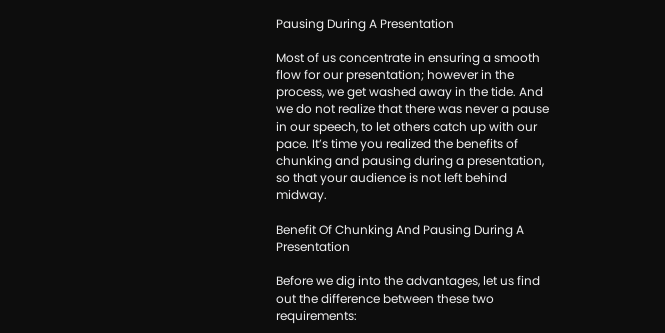Pausing During A Presentation

Most of us concentrate in ensuring a smooth flow for our presentation; however in the process, we get washed away in the tide. And we do not realize that there was never a pause in our speech, to let others catch up with our pace. It’s time you realized the benefits of chunking and pausing during a presentation, so that your audience is not left behind midway.

Benefit Of Chunking And Pausing During A Presentation

Before we dig into the advantages, let us find out the difference between these two requirements: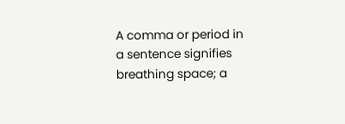A comma or period in a sentence signifies breathing space; a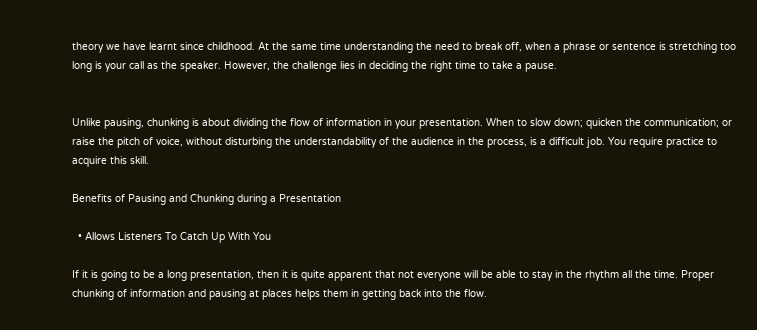theory we have learnt since childhood. At the same time understanding the need to break off, when a phrase or sentence is stretching too long is your call as the speaker. However, the challenge lies in deciding the right time to take a pause.


Unlike pausing, chunking is about dividing the flow of information in your presentation. When to slow down; quicken the communication; or raise the pitch of voice, without disturbing the understandability of the audience in the process, is a difficult job. You require practice to acquire this skill.

Benefits of Pausing and Chunking during a Presentation

  • Allows Listeners To Catch Up With You

If it is going to be a long presentation, then it is quite apparent that not everyone will be able to stay in the rhythm all the time. Proper chunking of information and pausing at places helps them in getting back into the flow.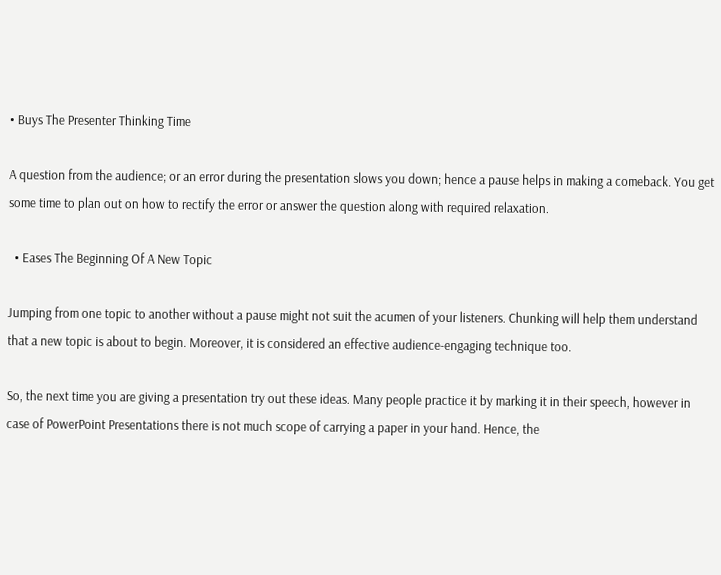• Buys The Presenter Thinking Time

A question from the audience; or an error during the presentation slows you down; hence a pause helps in making a comeback. You get some time to plan out on how to rectify the error or answer the question along with required relaxation.

  • Eases The Beginning Of A New Topic

Jumping from one topic to another without a pause might not suit the acumen of your listeners. Chunking will help them understand that a new topic is about to begin. Moreover, it is considered an effective audience-engaging technique too.

So, the next time you are giving a presentation try out these ideas. Many people practice it by marking it in their speech, however in case of PowerPoint Presentations there is not much scope of carrying a paper in your hand. Hence, the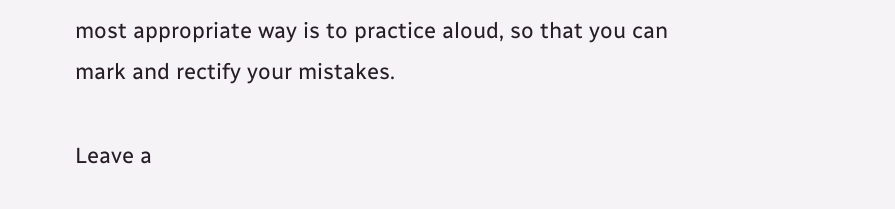most appropriate way is to practice aloud, so that you can mark and rectify your mistakes.

Leave a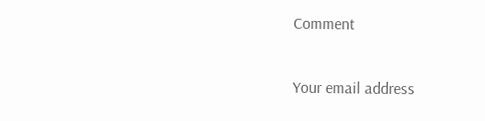Comment

Your email address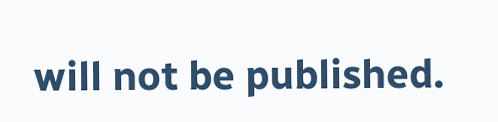will not be published.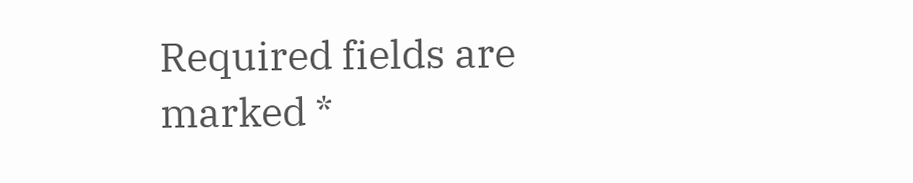Required fields are marked *